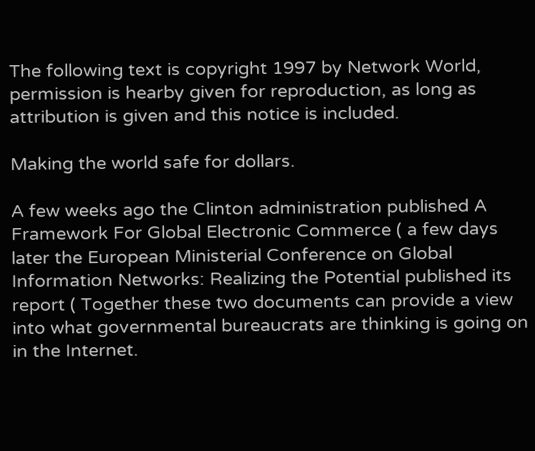The following text is copyright 1997 by Network World, permission is hearby given for reproduction, as long as attribution is given and this notice is included.

Making the world safe for dollars.

A few weeks ago the Clinton administration published A Framework For Global Electronic Commerce ( a few days later the European Ministerial Conference on Global Information Networks: Realizing the Potential published its report ( Together these two documents can provide a view into what governmental bureaucrats are thinking is going on in the Internet.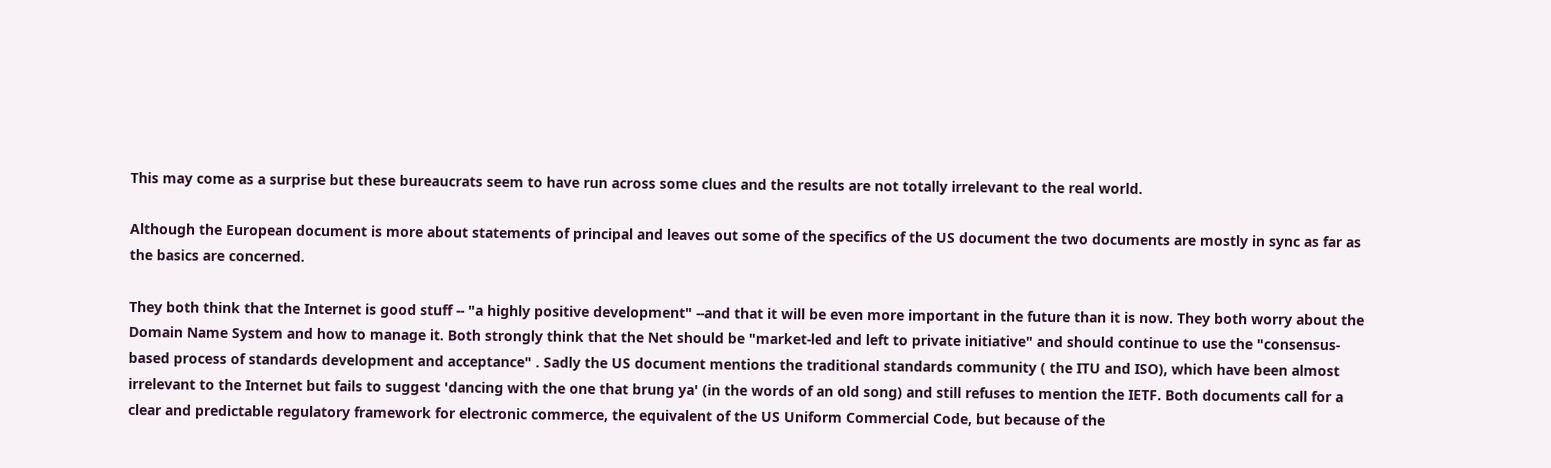This may come as a surprise but these bureaucrats seem to have run across some clues and the results are not totally irrelevant to the real world.

Although the European document is more about statements of principal and leaves out some of the specifics of the US document the two documents are mostly in sync as far as the basics are concerned.

They both think that the Internet is good stuff -- "a highly positive development" --and that it will be even more important in the future than it is now. They both worry about the Domain Name System and how to manage it. Both strongly think that the Net should be "market-led and left to private initiative" and should continue to use the "consensus-based process of standards development and acceptance" . Sadly the US document mentions the traditional standards community ( the ITU and ISO), which have been almost irrelevant to the Internet but fails to suggest 'dancing with the one that brung ya' (in the words of an old song) and still refuses to mention the IETF. Both documents call for a clear and predictable regulatory framework for electronic commerce, the equivalent of the US Uniform Commercial Code, but because of the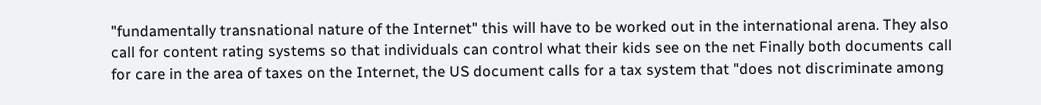"fundamentally transnational nature of the Internet" this will have to be worked out in the international arena. They also call for content rating systems so that individuals can control what their kids see on the net Finally both documents call for care in the area of taxes on the Internet, the US document calls for a tax system that "does not discriminate among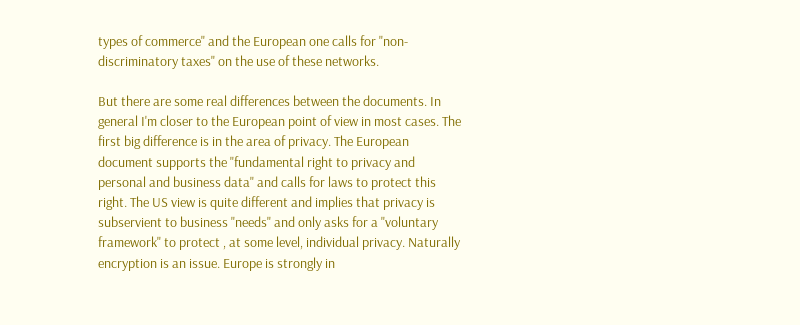types of commerce" and the European one calls for "non-discriminatory taxes" on the use of these networks.

But there are some real differences between the documents. In general I'm closer to the European point of view in most cases. The first big difference is in the area of privacy. The European document supports the "fundamental right to privacy and personal and business data" and calls for laws to protect this right. The US view is quite different and implies that privacy is subservient to business "needs" and only asks for a "voluntary framework" to protect , at some level, individual privacy. Naturally encryption is an issue. Europe is strongly in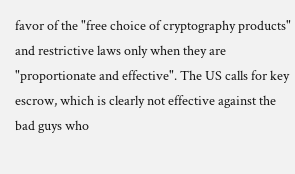favor of the "free choice of cryptography products" and restrictive laws only when they are "proportionate and effective". The US calls for key escrow, which is clearly not effective against the bad guys who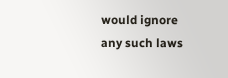would ignore any such laws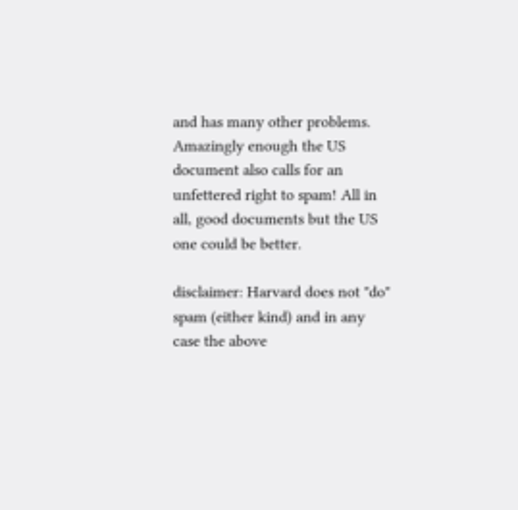and has many other problems. Amazingly enough the US document also calls for an unfettered right to spam! All in all, good documents but the US one could be better.

disclaimer: Harvard does not "do" spam (either kind) and in any case the above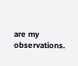are my observations.